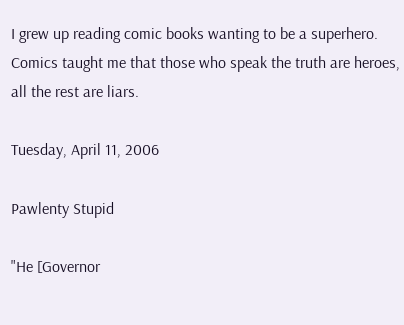I grew up reading comic books wanting to be a superhero. Comics taught me that those who speak the truth are heroes, all the rest are liars.

Tuesday, April 11, 2006

Pawlenty Stupid

"He [Governor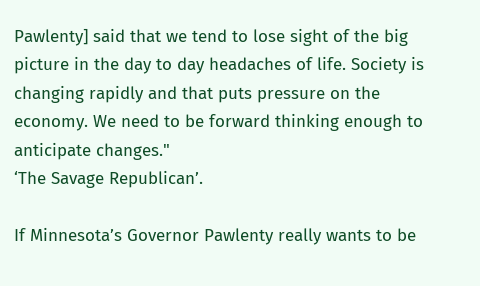Pawlenty] said that we tend to lose sight of the big picture in the day to day headaches of life. Society is changing rapidly and that puts pressure on the economy. We need to be forward thinking enough to anticipate changes."
‘The Savage Republican’.

If Minnesota’s Governor Pawlenty really wants to be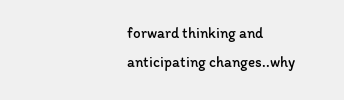forward thinking and anticipating changes..why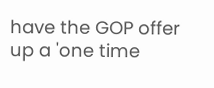have the GOP offer up a 'one time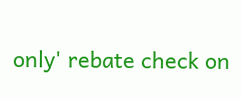only' rebate check on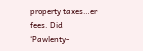property taxes…er fees. Did ‘Pawlenty-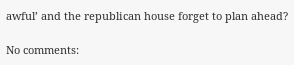awful’ and the republican house forget to plan ahead?

No comments: